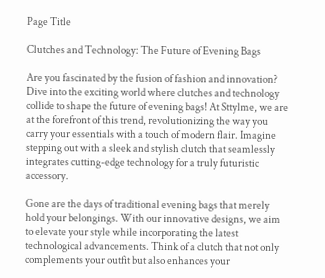Page Title

Clutches and Technology: The Future of Evening Bags

Are you fascinated by the fusion of fashion and innovation? Dive into the exciting world where clutches and technology collide to shape the future of evening bags! At Sttylme, we are at the forefront of this trend, revolutionizing the way you carry your essentials with a touch of modern flair. Imagine stepping out with a sleek and stylish clutch that seamlessly integrates cutting-edge technology for a truly futuristic accessory.

Gone are the days of traditional evening bags that merely hold your belongings. With our innovative designs, we aim to elevate your style while incorporating the latest technological advancements. Think of a clutch that not only complements your outfit but also enhances your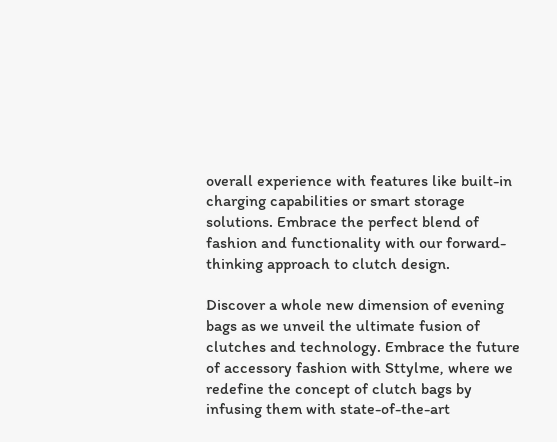overall experience with features like built-in charging capabilities or smart storage solutions. Embrace the perfect blend of fashion and functionality with our forward-thinking approach to clutch design.

Discover a whole new dimension of evening bags as we unveil the ultimate fusion of clutches and technology. Embrace the future of accessory fashion with Sttylme, where we redefine the concept of clutch bags by infusing them with state-of-the-art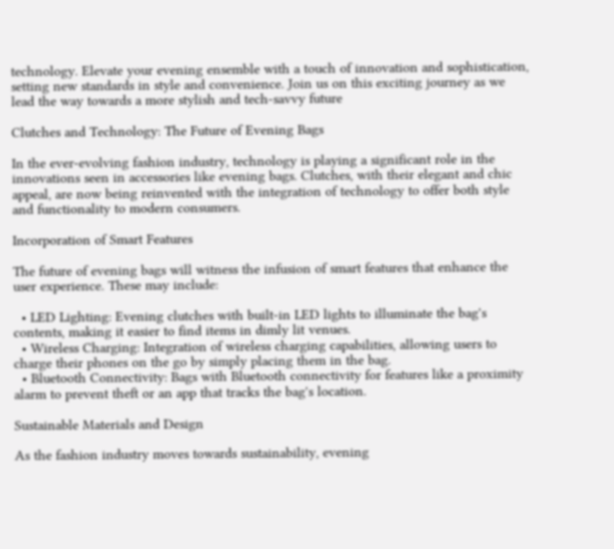technology. Elevate your evening ensemble with a touch of innovation and sophistication, setting new standards in style and convenience. Join us on this exciting journey as we lead the way towards a more stylish and tech-savvy future

Clutches and Technology: The Future of Evening Bags

In the ever-evolving fashion industry, technology is playing a significant role in the innovations seen in accessories like evening bags. Clutches, with their elegant and chic appeal, are now being reinvented with the integration of technology to offer both style and functionality to modern consumers.

Incorporation of Smart Features

The future of evening bags will witness the infusion of smart features that enhance the user experience. These may include:

  • LED Lighting: Evening clutches with built-in LED lights to illuminate the bag's contents, making it easier to find items in dimly lit venues.
  • Wireless Charging: Integration of wireless charging capabilities, allowing users to charge their phones on the go by simply placing them in the bag.
  • Bluetooth Connectivity: Bags with Bluetooth connectivity for features like a proximity alarm to prevent theft or an app that tracks the bag's location.

Sustainable Materials and Design

As the fashion industry moves towards sustainability, evening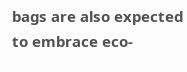bags are also expected to embrace eco-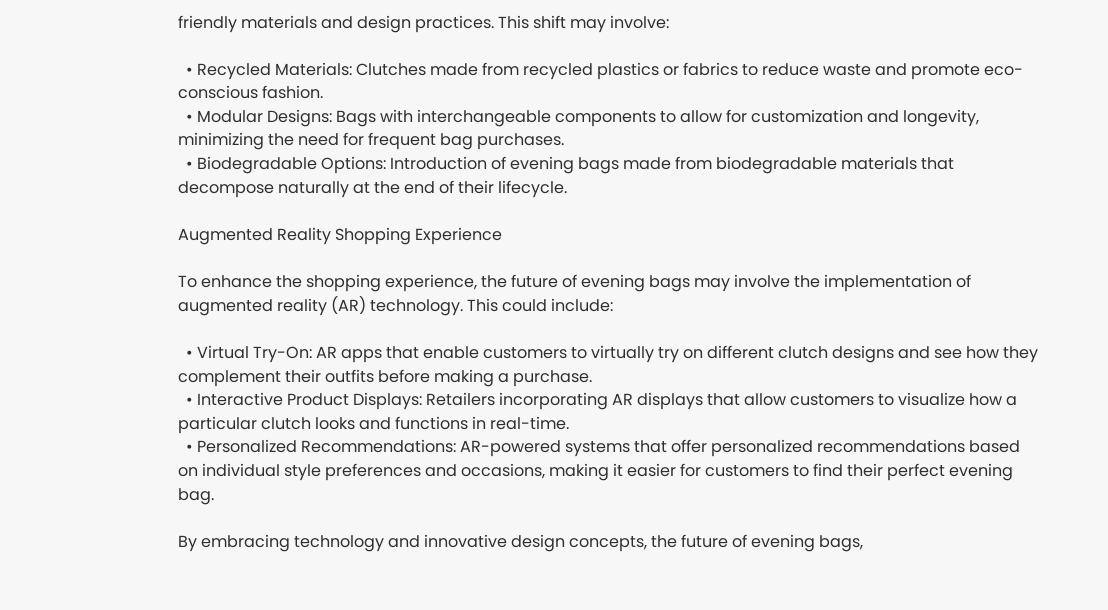friendly materials and design practices. This shift may involve:

  • Recycled Materials: Clutches made from recycled plastics or fabrics to reduce waste and promote eco-conscious fashion.
  • Modular Designs: Bags with interchangeable components to allow for customization and longevity, minimizing the need for frequent bag purchases.
  • Biodegradable Options: Introduction of evening bags made from biodegradable materials that decompose naturally at the end of their lifecycle.

Augmented Reality Shopping Experience

To enhance the shopping experience, the future of evening bags may involve the implementation of augmented reality (AR) technology. This could include:

  • Virtual Try-On: AR apps that enable customers to virtually try on different clutch designs and see how they complement their outfits before making a purchase.
  • Interactive Product Displays: Retailers incorporating AR displays that allow customers to visualize how a particular clutch looks and functions in real-time.
  • Personalized Recommendations: AR-powered systems that offer personalized recommendations based on individual style preferences and occasions, making it easier for customers to find their perfect evening bag.

By embracing technology and innovative design concepts, the future of evening bags,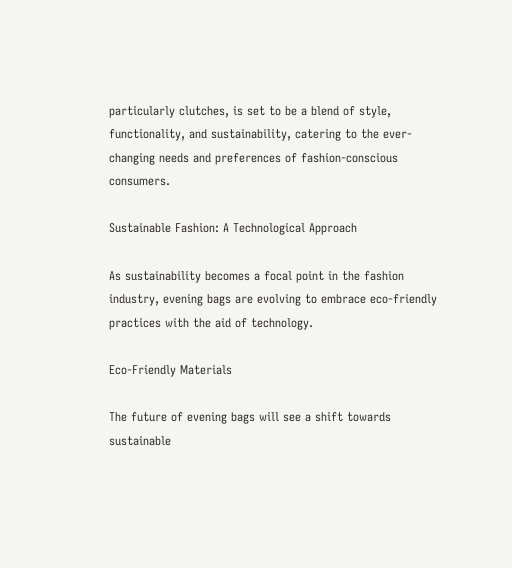particularly clutches, is set to be a blend of style, functionality, and sustainability, catering to the ever-changing needs and preferences of fashion-conscious consumers.

Sustainable Fashion: A Technological Approach

As sustainability becomes a focal point in the fashion industry, evening bags are evolving to embrace eco-friendly practices with the aid of technology.

Eco-Friendly Materials

The future of evening bags will see a shift towards sustainable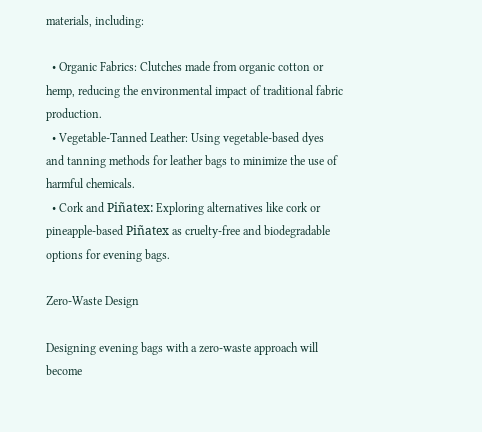materials, including:

  • Organic Fabrics: Clutches made from organic cotton or hemp, reducing the environmental impact of traditional fabric production.
  • Vegetable-Tanned Leather: Using vegetable-based dyes and tanning methods for leather bags to minimize the use of harmful chemicals.
  • Cork and Piñatex: Exploring alternatives like cork or pineapple-based Piñatex as cruelty-free and biodegradable options for evening bags.

Zero-Waste Design

Designing evening bags with a zero-waste approach will become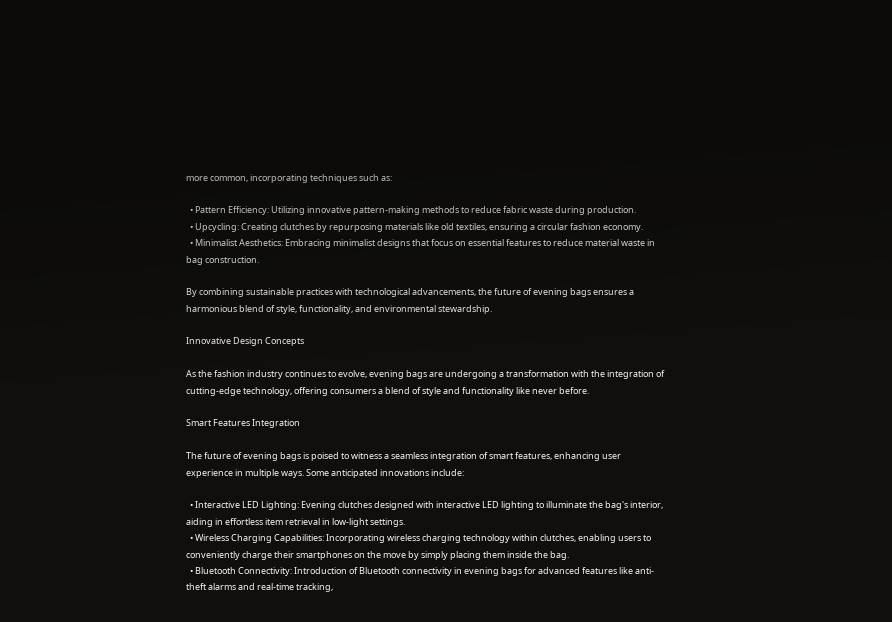more common, incorporating techniques such as:

  • Pattern Efficiency: Utilizing innovative pattern-making methods to reduce fabric waste during production.
  • Upcycling: Creating clutches by repurposing materials like old textiles, ensuring a circular fashion economy.
  • Minimalist Aesthetics: Embracing minimalist designs that focus on essential features to reduce material waste in bag construction.

By combining sustainable practices with technological advancements, the future of evening bags ensures a harmonious blend of style, functionality, and environmental stewardship.

Innovative Design Concepts

As the fashion industry continues to evolve, evening bags are undergoing a transformation with the integration of cutting-edge technology, offering consumers a blend of style and functionality like never before.

Smart Features Integration

The future of evening bags is poised to witness a seamless integration of smart features, enhancing user experience in multiple ways. Some anticipated innovations include:

  • Interactive LED Lighting: Evening clutches designed with interactive LED lighting to illuminate the bag's interior, aiding in effortless item retrieval in low-light settings.
  • Wireless Charging Capabilities: Incorporating wireless charging technology within clutches, enabling users to conveniently charge their smartphones on the move by simply placing them inside the bag.
  • Bluetooth Connectivity: Introduction of Bluetooth connectivity in evening bags for advanced features like anti-theft alarms and real-time tracking,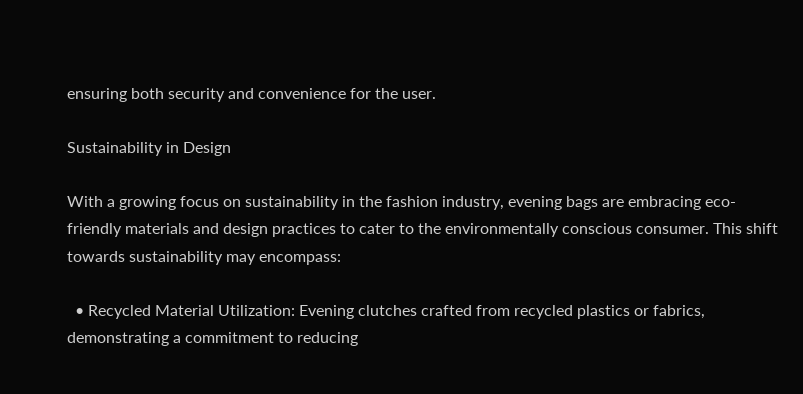ensuring both security and convenience for the user.

Sustainability in Design

With a growing focus on sustainability in the fashion industry, evening bags are embracing eco-friendly materials and design practices to cater to the environmentally conscious consumer. This shift towards sustainability may encompass:

  • Recycled Material Utilization: Evening clutches crafted from recycled plastics or fabrics, demonstrating a commitment to reducing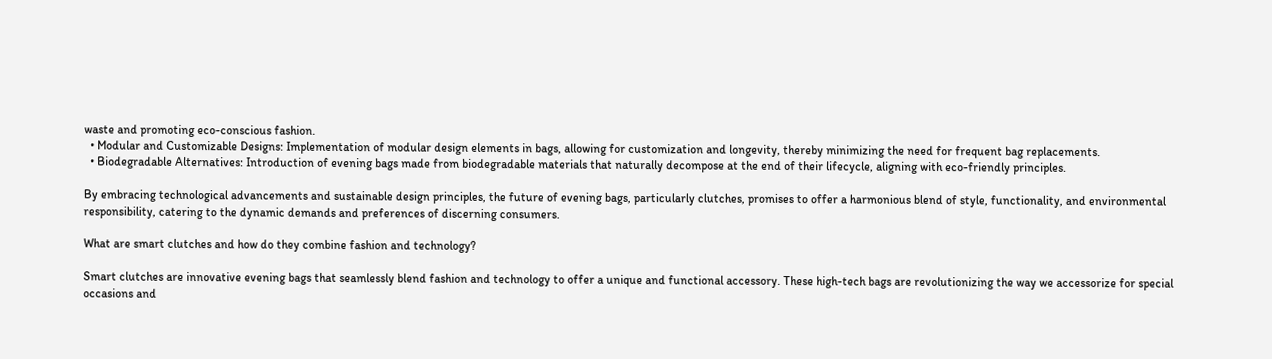waste and promoting eco-conscious fashion.
  • Modular and Customizable Designs: Implementation of modular design elements in bags, allowing for customization and longevity, thereby minimizing the need for frequent bag replacements.
  • Biodegradable Alternatives: Introduction of evening bags made from biodegradable materials that naturally decompose at the end of their lifecycle, aligning with eco-friendly principles.

By embracing technological advancements and sustainable design principles, the future of evening bags, particularly clutches, promises to offer a harmonious blend of style, functionality, and environmental responsibility, catering to the dynamic demands and preferences of discerning consumers.

What are smart clutches and how do they combine fashion and technology?

Smart clutches are innovative evening bags that seamlessly blend fashion and technology to offer a unique and functional accessory. These high-tech bags are revolutionizing the way we accessorize for special occasions and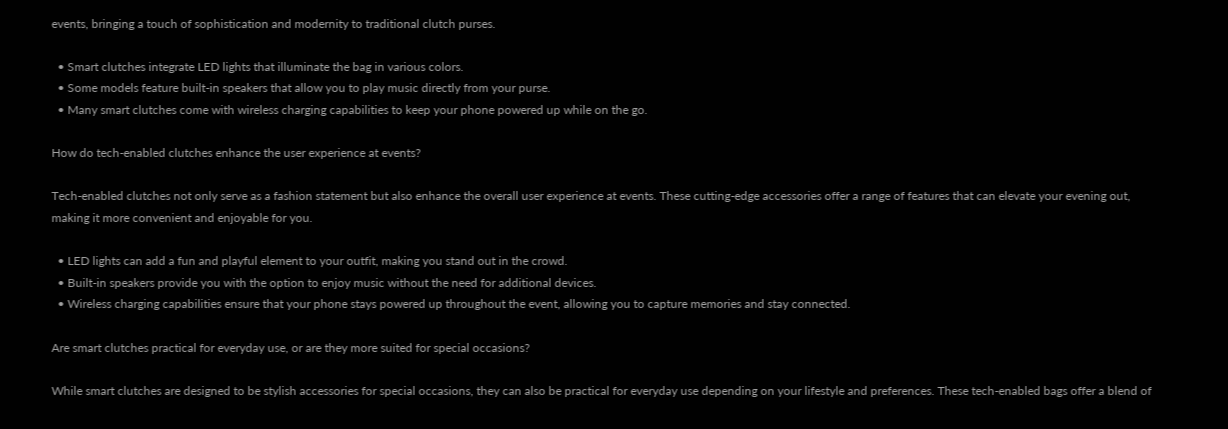events, bringing a touch of sophistication and modernity to traditional clutch purses.

  • Smart clutches integrate LED lights that illuminate the bag in various colors.
  • Some models feature built-in speakers that allow you to play music directly from your purse.
  • Many smart clutches come with wireless charging capabilities to keep your phone powered up while on the go.

How do tech-enabled clutches enhance the user experience at events?

Tech-enabled clutches not only serve as a fashion statement but also enhance the overall user experience at events. These cutting-edge accessories offer a range of features that can elevate your evening out, making it more convenient and enjoyable for you.

  • LED lights can add a fun and playful element to your outfit, making you stand out in the crowd.
  • Built-in speakers provide you with the option to enjoy music without the need for additional devices.
  • Wireless charging capabilities ensure that your phone stays powered up throughout the event, allowing you to capture memories and stay connected.

Are smart clutches practical for everyday use, or are they more suited for special occasions?

While smart clutches are designed to be stylish accessories for special occasions, they can also be practical for everyday use depending on your lifestyle and preferences. These tech-enabled bags offer a blend of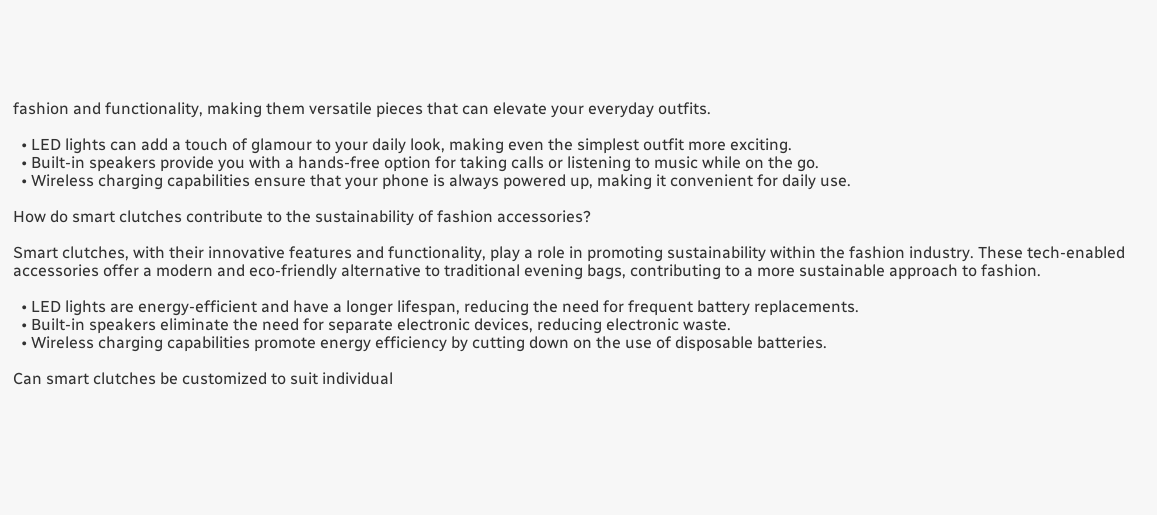fashion and functionality, making them versatile pieces that can elevate your everyday outfits.

  • LED lights can add a touch of glamour to your daily look, making even the simplest outfit more exciting.
  • Built-in speakers provide you with a hands-free option for taking calls or listening to music while on the go.
  • Wireless charging capabilities ensure that your phone is always powered up, making it convenient for daily use.

How do smart clutches contribute to the sustainability of fashion accessories?

Smart clutches, with their innovative features and functionality, play a role in promoting sustainability within the fashion industry. These tech-enabled accessories offer a modern and eco-friendly alternative to traditional evening bags, contributing to a more sustainable approach to fashion.

  • LED lights are energy-efficient and have a longer lifespan, reducing the need for frequent battery replacements.
  • Built-in speakers eliminate the need for separate electronic devices, reducing electronic waste.
  • Wireless charging capabilities promote energy efficiency by cutting down on the use of disposable batteries.

Can smart clutches be customized to suit individual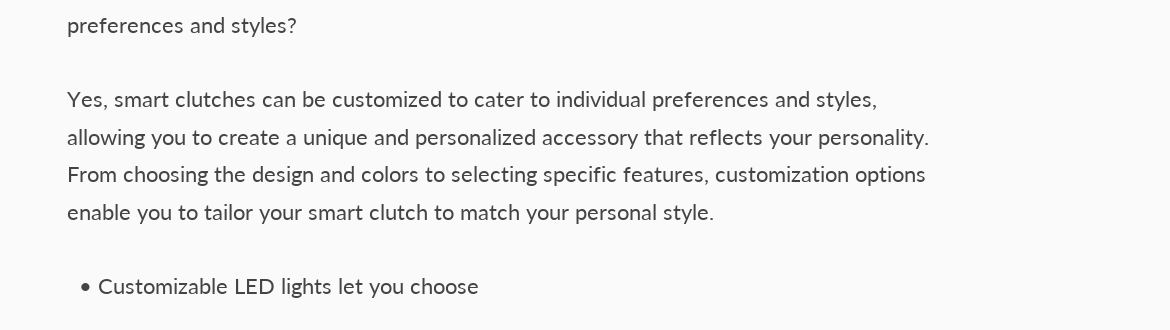preferences and styles?

Yes, smart clutches can be customized to cater to individual preferences and styles, allowing you to create a unique and personalized accessory that reflects your personality. From choosing the design and colors to selecting specific features, customization options enable you to tailor your smart clutch to match your personal style.

  • Customizable LED lights let you choose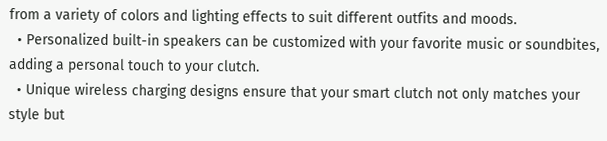from a variety of colors and lighting effects to suit different outfits and moods.
  • Personalized built-in speakers can be customized with your favorite music or soundbites, adding a personal touch to your clutch.
  • Unique wireless charging designs ensure that your smart clutch not only matches your style but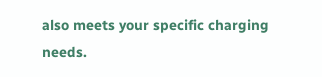also meets your specific charging needs.